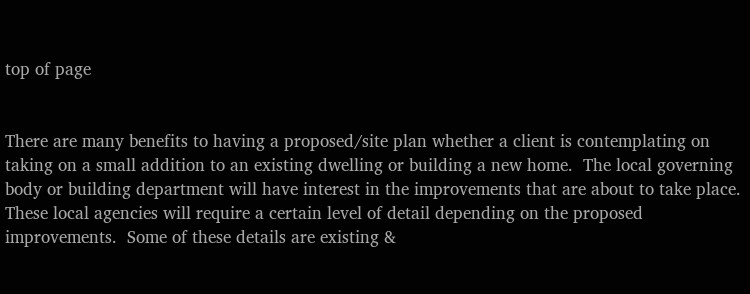top of page


There are many benefits to having a proposed/site plan whether a client is contemplating on taking on a small addition to an existing dwelling or building a new home.  The local governing body or building department will have interest in the improvements that are about to take place. These local agencies will require a certain level of detail depending on the proposed improvements.  Some of these details are existing &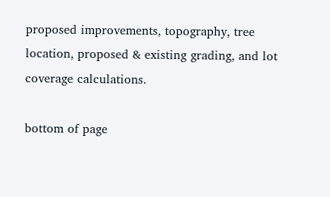proposed improvements, topography, tree location, proposed & existing grading, and lot coverage calculations.

bottom of page